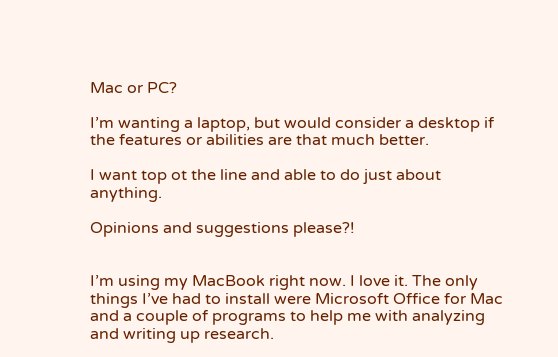Mac or PC?

I’m wanting a laptop, but would consider a desktop if the features or abilities are that much better.

I want top ot the line and able to do just about anything.

Opinions and suggestions please?!


I’m using my MacBook right now. I love it. The only things I’ve had to install were Microsoft Office for Mac and a couple of programs to help me with analyzing and writing up research.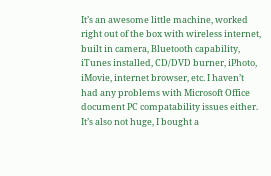It’s an awesome little machine, worked right out of the box with wireless internet, built in camera, Bluetooth capability, iTunes installed, CD/DVD burner, iPhoto, iMovie, internet browser, etc. I haven’t had any problems with Microsoft Office document PC compatability issues either. It’s also not huge, I bought a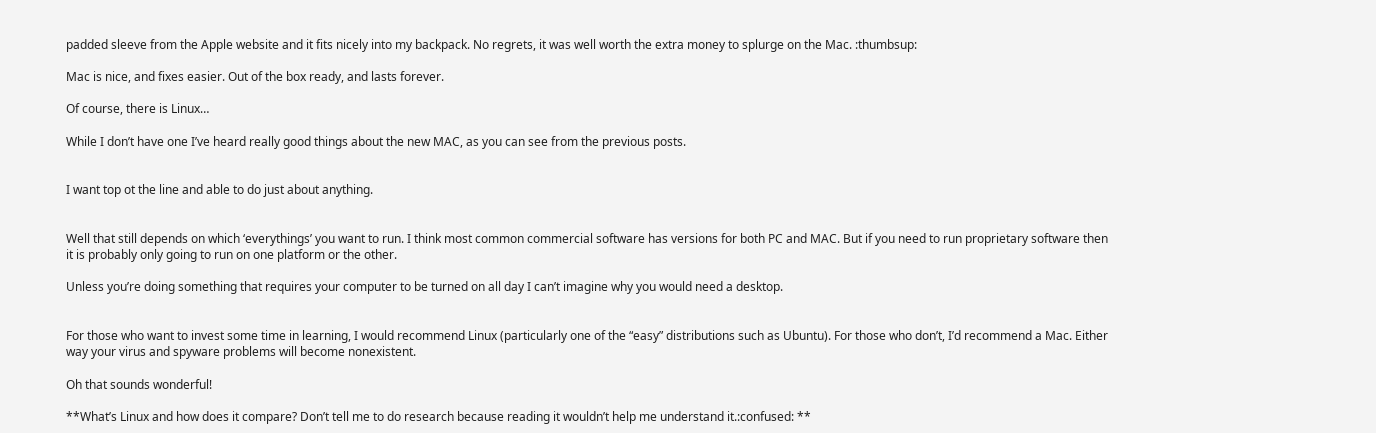padded sleeve from the Apple website and it fits nicely into my backpack. No regrets, it was well worth the extra money to splurge on the Mac. :thumbsup:

Mac is nice, and fixes easier. Out of the box ready, and lasts forever.

Of course, there is Linux…

While I don’t have one I’ve heard really good things about the new MAC, as you can see from the previous posts.


I want top ot the line and able to do just about anything.


Well that still depends on which ‘everythings’ you want to run. I think most common commercial software has versions for both PC and MAC. But if you need to run proprietary software then it is probably only going to run on one platform or the other.

Unless you’re doing something that requires your computer to be turned on all day I can’t imagine why you would need a desktop.


For those who want to invest some time in learning, I would recommend Linux (particularly one of the “easy” distributions such as Ubuntu). For those who don’t, I’d recommend a Mac. Either way your virus and spyware problems will become nonexistent.

Oh that sounds wonderful!

**What’s Linux and how does it compare? Don’t tell me to do research because reading it wouldn’t help me understand it.:confused: **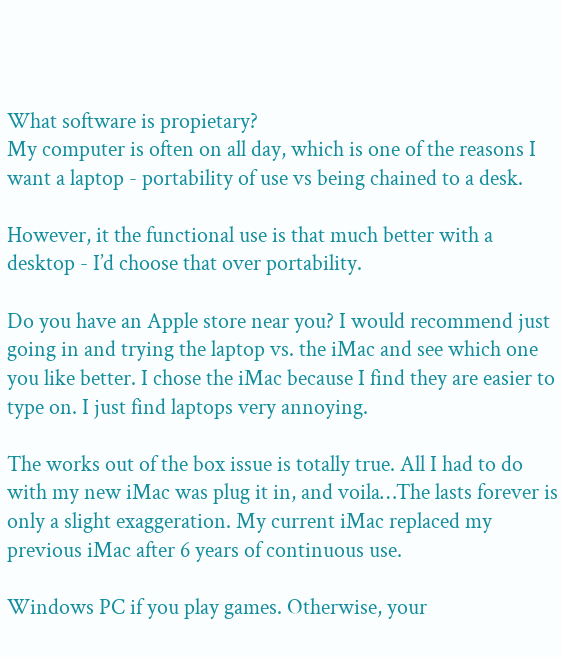What software is propietary?
My computer is often on all day, which is one of the reasons I want a laptop - portability of use vs being chained to a desk.

However, it the functional use is that much better with a desktop - I’d choose that over portability.

Do you have an Apple store near you? I would recommend just going in and trying the laptop vs. the iMac and see which one you like better. I chose the iMac because I find they are easier to type on. I just find laptops very annoying.

The works out of the box issue is totally true. All I had to do with my new iMac was plug it in, and voila…The lasts forever is only a slight exaggeration. My current iMac replaced my previous iMac after 6 years of continuous use.

Windows PC if you play games. Otherwise, your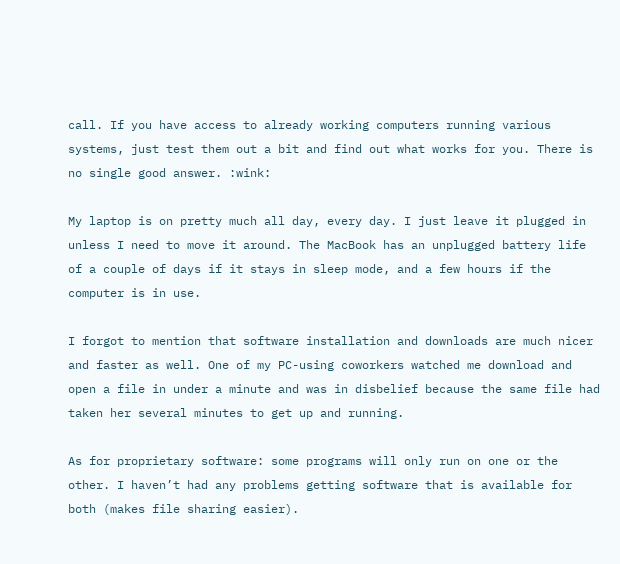call. If you have access to already working computers running various systems, just test them out a bit and find out what works for you. There is no single good answer. :wink:

My laptop is on pretty much all day, every day. I just leave it plugged in unless I need to move it around. The MacBook has an unplugged battery life of a couple of days if it stays in sleep mode, and a few hours if the computer is in use.

I forgot to mention that software installation and downloads are much nicer and faster as well. One of my PC-using coworkers watched me download and open a file in under a minute and was in disbelief because the same file had taken her several minutes to get up and running.

As for proprietary software: some programs will only run on one or the other. I haven’t had any problems getting software that is available for both (makes file sharing easier).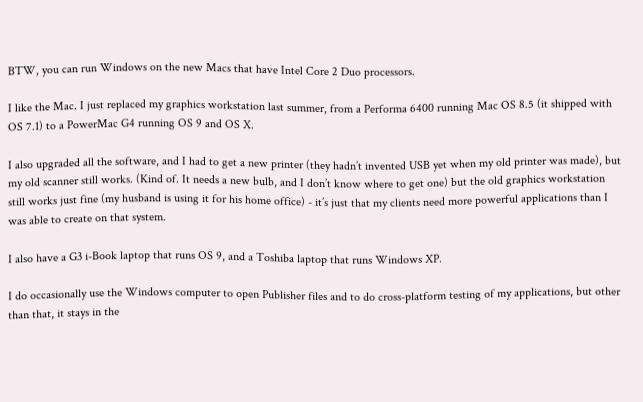BTW, you can run Windows on the new Macs that have Intel Core 2 Duo processors.

I like the Mac. I just replaced my graphics workstation last summer, from a Performa 6400 running Mac OS 8.5 (it shipped with OS 7.1) to a PowerMac G4 running OS 9 and OS X.

I also upgraded all the software, and I had to get a new printer (they hadn’t invented USB yet when my old printer was made), but my old scanner still works. (Kind of. It needs a new bulb, and I don’t know where to get one) but the old graphics workstation still works just fine (my husband is using it for his home office) - it’s just that my clients need more powerful applications than I was able to create on that system.

I also have a G3 i-Book laptop that runs OS 9, and a Toshiba laptop that runs Windows XP.

I do occasionally use the Windows computer to open Publisher files and to do cross-platform testing of my applications, but other than that, it stays in the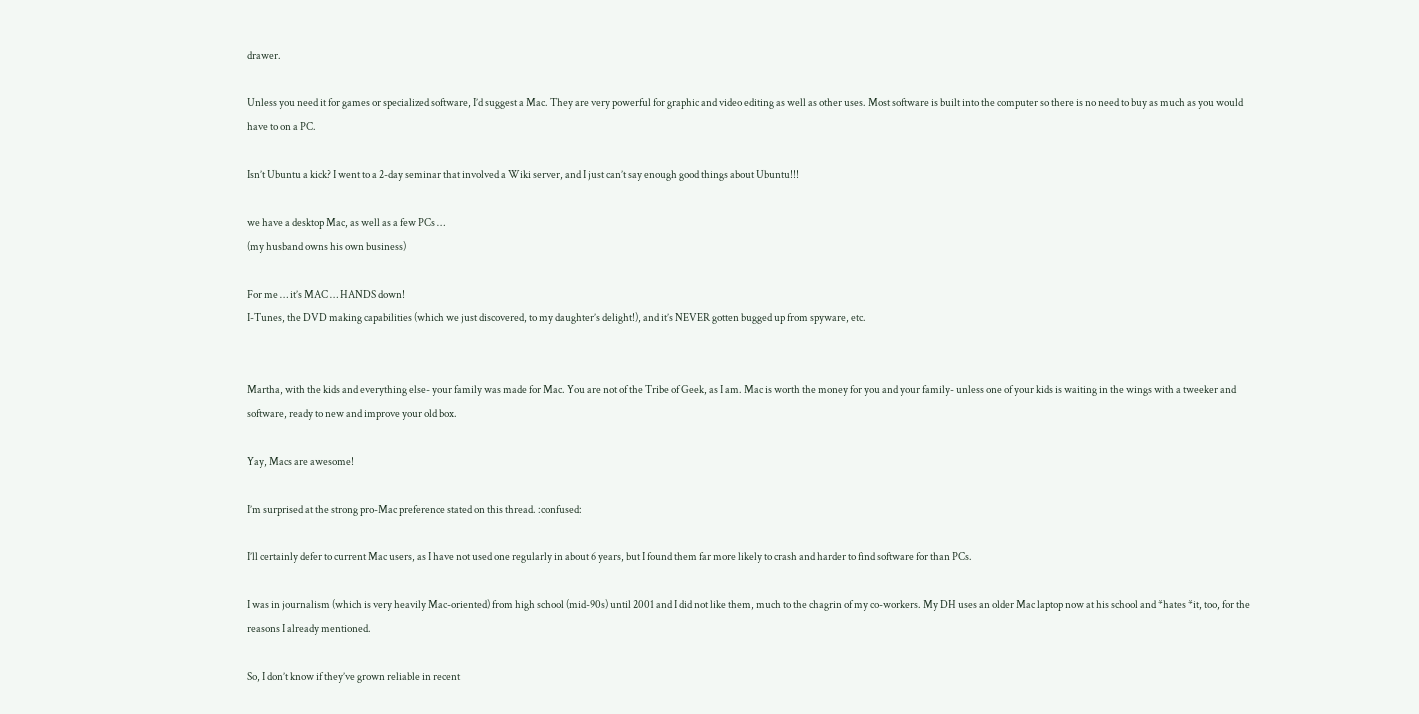drawer.

Unless you need it for games or specialized software, I’d suggest a Mac. They are very powerful for graphic and video editing as well as other uses. Most software is built into the computer so there is no need to buy as much as you would have to on a PC.

Isn’t Ubuntu a kick? I went to a 2-day seminar that involved a Wiki server, and I just can’t say enough good things about Ubuntu!!!

we have a desktop Mac, as well as a few PCs …
(my husband owns his own business)

For me … it’s MAC … HANDS down!
I-Tunes, the DVD making capabilities (which we just discovered, to my daughter’s delight!), and it’s NEVER gotten bugged up from spyware, etc.


Martha, with the kids and everything else- your family was made for Mac. You are not of the Tribe of Geek, as I am. Mac is worth the money for you and your family- unless one of your kids is waiting in the wings with a tweeker and software, ready to new and improve your old box.

Yay, Macs are awesome!

I’m surprised at the strong pro-Mac preference stated on this thread. :confused:

I’ll certainly defer to current Mac users, as I have not used one regularly in about 6 years, but I found them far more likely to crash and harder to find software for than PCs.

I was in journalism (which is very heavily Mac-oriented) from high school (mid-90s) until 2001 and I did not like them, much to the chagrin of my co-workers. My DH uses an older Mac laptop now at his school and *hates *it, too, for the reasons I already mentioned.

So, I don’t know if they’ve grown reliable in recent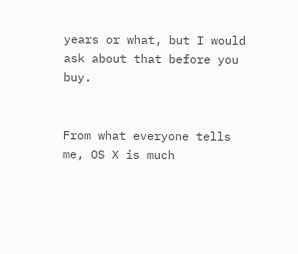years or what, but I would ask about that before you buy.


From what everyone tells me, OS X is much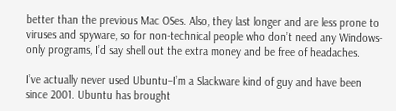better than the previous Mac OSes. Also, they last longer and are less prone to viruses and spyware, so for non-technical people who don’t need any Windows-only programs, I’d say shell out the extra money and be free of headaches.

I’ve actually never used Ubuntu–I’m a Slackware kind of guy and have been since 2001. Ubuntu has brought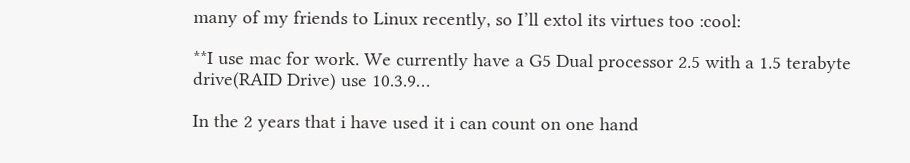many of my friends to Linux recently, so I’ll extol its virtues too :cool:

**I use mac for work. We currently have a G5 Dual processor 2.5 with a 1.5 terabyte drive(RAID Drive) use 10.3.9…

In the 2 years that i have used it i can count on one hand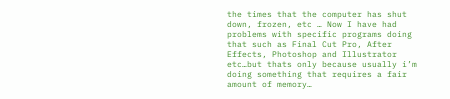the times that the computer has shut down, frozen, etc … Now I have had problems with specific programs doing that such as Final Cut Pro, After Effects, Photoshop and Illustrator etc…but thats only because usually i’m doing something that requires a fair amount of memory…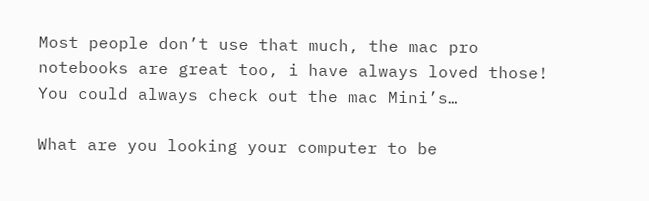Most people don’t use that much, the mac pro notebooks are great too, i have always loved those! You could always check out the mac Mini’s…

What are you looking your computer to be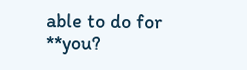able to do for **you?